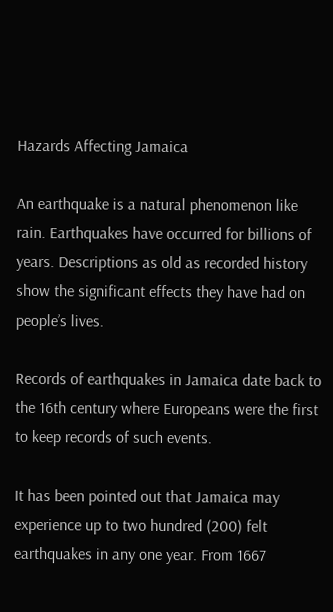Hazards Affecting Jamaica

An earthquake is a natural phenomenon like rain. Earthquakes have occurred for billions of years. Descriptions as old as recorded history show the significant effects they have had on people’s lives.

Records of earthquakes in Jamaica date back to the 16th century where Europeans were the first to keep records of such events.

It has been pointed out that Jamaica may experience up to two hundred (200) felt earthquakes in any one year. From 1667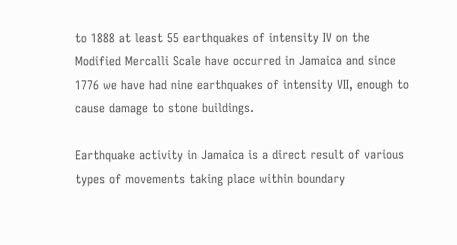to 1888 at least 55 earthquakes of intensity IV on the Modified Mercalli Scale have occurred in Jamaica and since 1776 we have had nine earthquakes of intensity VII, enough to cause damage to stone buildings.

Earthquake activity in Jamaica is a direct result of various types of movements taking place within boundary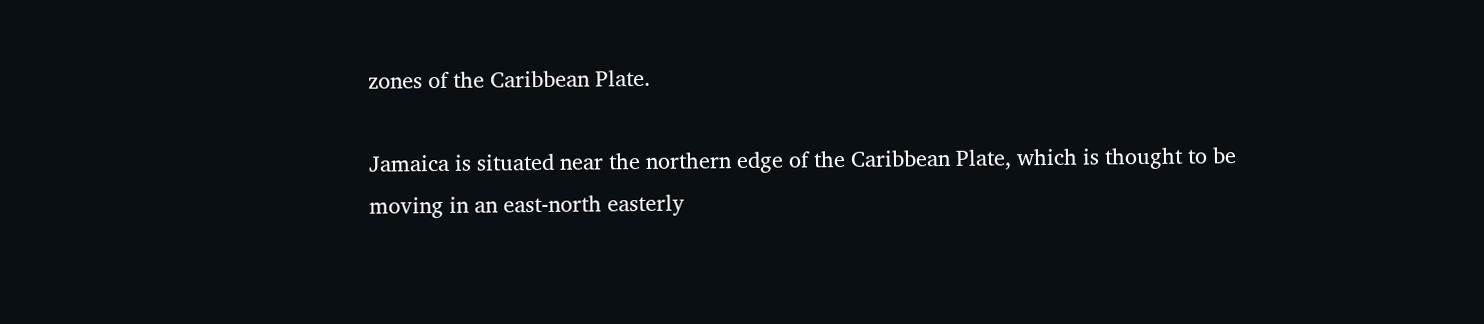zones of the Caribbean Plate.

Jamaica is situated near the northern edge of the Caribbean Plate, which is thought to be moving in an east-north easterly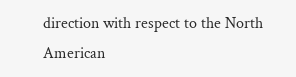direction with respect to the North American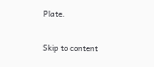Plate.


Skip to content